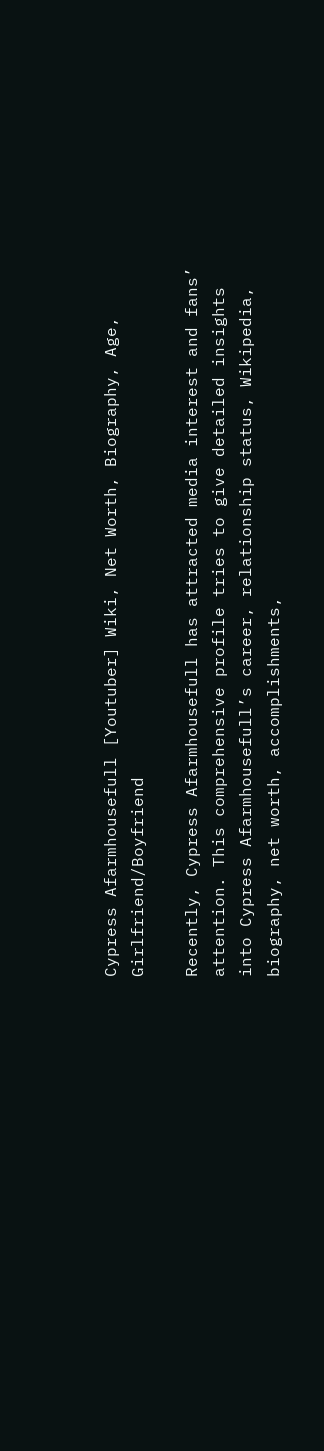Cypress Afarmhousefull [Youtuber] Wiki, Net Worth, Biography, Age, Girlfriend/Boyfriend

Recently, Cypress Afarmhousefull has attracted media interest and fans’ attention. This comprehensive profile tries to give detailed insights into Cypress Afarmhousefull’s career, relationship status, Wikipedia, biography, net worth, accomplishments,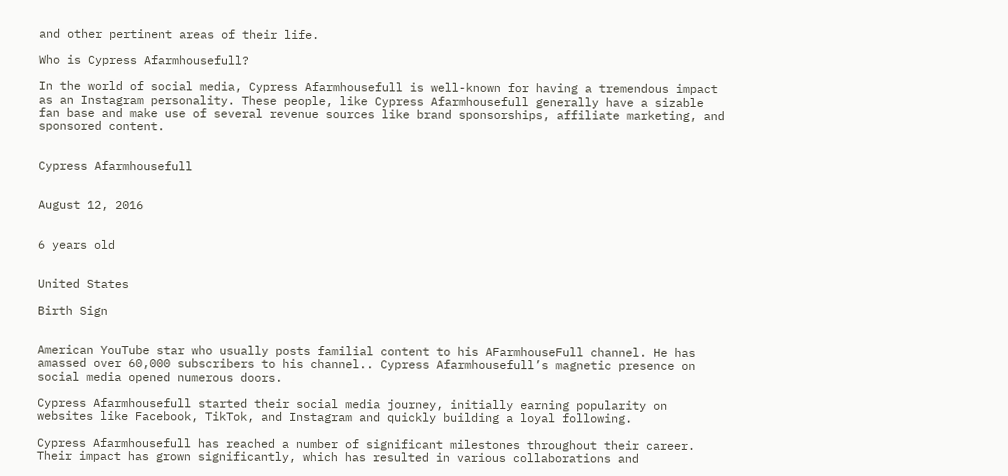and other pertinent areas of their life.

Who is Cypress Afarmhousefull?

In the world of social media, Cypress Afarmhousefull is well-known for having a tremendous impact as an Instagram personality. These people, like Cypress Afarmhousefull generally have a sizable fan base and make use of several revenue sources like brand sponsorships, affiliate marketing, and sponsored content.


Cypress Afarmhousefull


August 12, 2016


6 years old


United States

Birth Sign


American YouTube star who usually posts familial content to his AFarmhouseFull channel. He has amassed over 60,000 subscribers to his channel.. Cypress Afarmhousefull’s magnetic presence on social media opened numerous doors.

Cypress Afarmhousefull started their social media journey, initially earning popularity on websites like Facebook, TikTok, and Instagram and quickly building a loyal following.

Cypress Afarmhousefull has reached a number of significant milestones throughout their career. Their impact has grown significantly, which has resulted in various collaborations and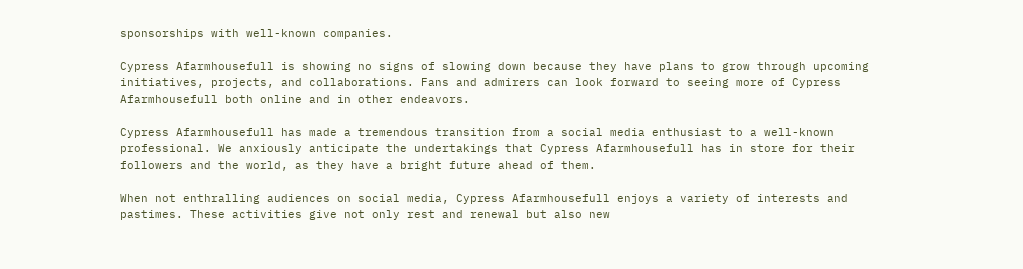sponsorships with well-known companies.

Cypress Afarmhousefull is showing no signs of slowing down because they have plans to grow through upcoming initiatives, projects, and collaborations. Fans and admirers can look forward to seeing more of Cypress Afarmhousefull both online and in other endeavors.

Cypress Afarmhousefull has made a tremendous transition from a social media enthusiast to a well-known professional. We anxiously anticipate the undertakings that Cypress Afarmhousefull has in store for their followers and the world, as they have a bright future ahead of them.

When not enthralling audiences on social media, Cypress Afarmhousefull enjoys a variety of interests and pastimes. These activities give not only rest and renewal but also new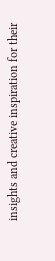insights and creative inspiration for their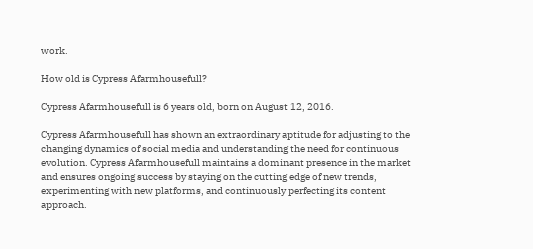work.

How old is Cypress Afarmhousefull?

Cypress Afarmhousefull is 6 years old, born on August 12, 2016.

Cypress Afarmhousefull has shown an extraordinary aptitude for adjusting to the changing dynamics of social media and understanding the need for continuous evolution. Cypress Afarmhousefull maintains a dominant presence in the market and ensures ongoing success by staying on the cutting edge of new trends, experimenting with new platforms, and continuously perfecting its content approach.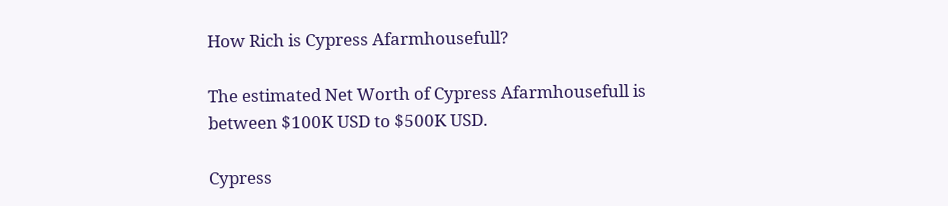How Rich is Cypress Afarmhousefull?

The estimated Net Worth of Cypress Afarmhousefull is between $100K USD to $500K USD.

Cypress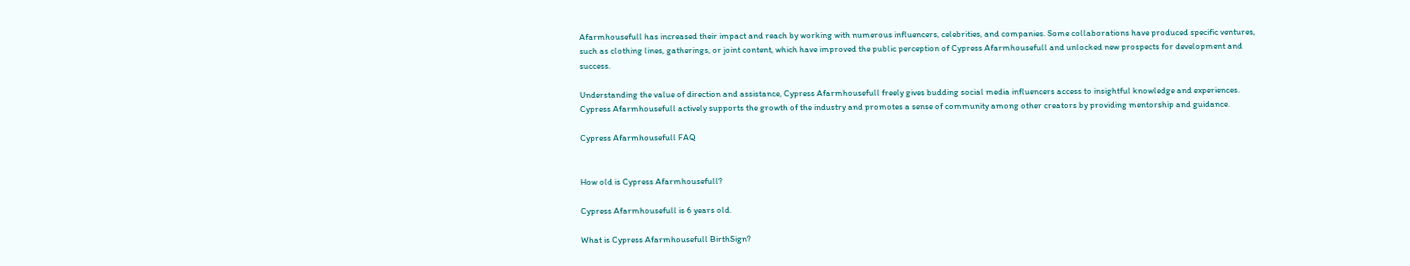Afarmhousefull has increased their impact and reach by working with numerous influencers, celebrities, and companies. Some collaborations have produced specific ventures, such as clothing lines, gatherings, or joint content, which have improved the public perception of Cypress Afarmhousefull and unlocked new prospects for development and success.

Understanding the value of direction and assistance, Cypress Afarmhousefull freely gives budding social media influencers access to insightful knowledge and experiences. Cypress Afarmhousefull actively supports the growth of the industry and promotes a sense of community among other creators by providing mentorship and guidance.

Cypress Afarmhousefull FAQ


How old is Cypress Afarmhousefull?

Cypress Afarmhousefull is 6 years old.

What is Cypress Afarmhousefull BirthSign?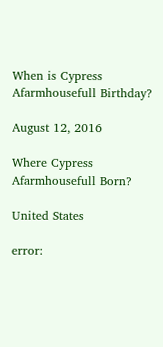When is Cypress Afarmhousefull Birthday?

August 12, 2016

Where Cypress Afarmhousefull Born?

United States

error: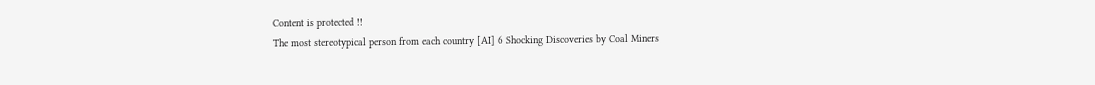Content is protected !!
The most stereotypical person from each country [AI] 6 Shocking Discoveries by Coal Miners